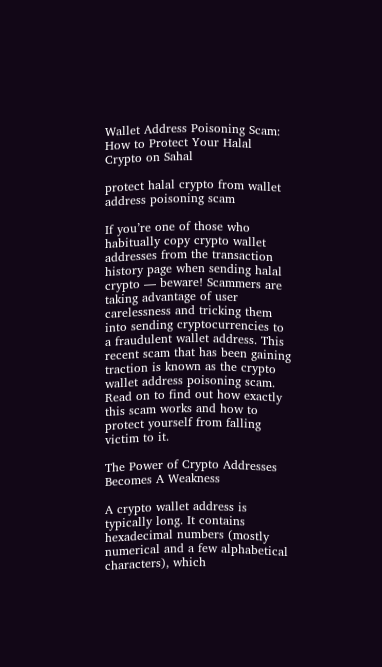Wallet Address Poisoning Scam: How to Protect Your Halal Crypto on Sahal

protect halal crypto from wallet address poisoning scam

If you’re one of those who habitually copy crypto wallet addresses from the transaction history page when sending halal crypto — beware! Scammers are taking advantage of user carelessness and tricking them into sending cryptocurrencies to a fraudulent wallet address. This recent scam that has been gaining traction is known as the crypto wallet address poisoning scam. Read on to find out how exactly this scam works and how to protect yourself from falling victim to it.

The Power of Crypto Addresses Becomes A Weakness

A crypto wallet address is typically long. It contains hexadecimal numbers (mostly numerical and a few alphabetical characters), which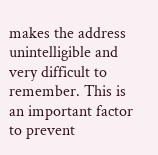makes the address unintelligible and very difficult to remember. This is an important factor to prevent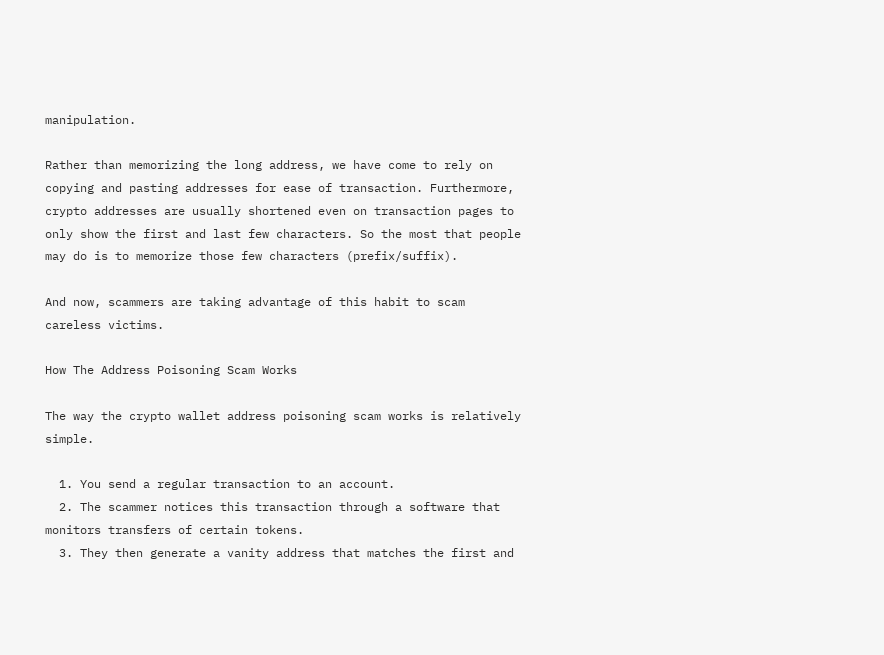manipulation.

Rather than memorizing the long address, we have come to rely on copying and pasting addresses for ease of transaction. Furthermore, crypto addresses are usually shortened even on transaction pages to only show the first and last few characters. So the most that people may do is to memorize those few characters (prefix/suffix).

And now, scammers are taking advantage of this habit to scam careless victims.

How The Address Poisoning Scam Works

The way the crypto wallet address poisoning scam works is relatively simple.

  1. You send a regular transaction to an account.
  2. The scammer notices this transaction through a software that monitors transfers of certain tokens.
  3. They then generate a vanity address that matches the first and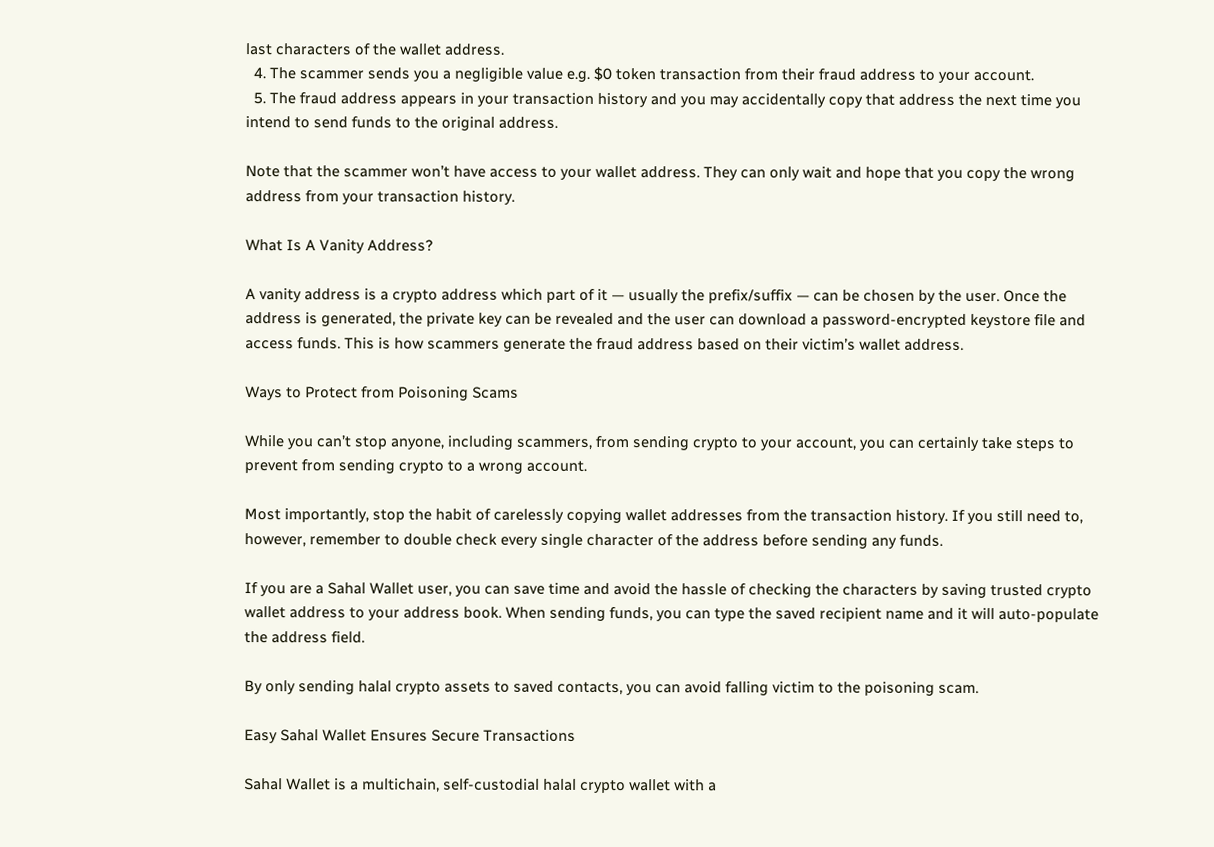last characters of the wallet address.
  4. The scammer sends you a negligible value e.g. $0 token transaction from their fraud address to your account.
  5. The fraud address appears in your transaction history and you may accidentally copy that address the next time you intend to send funds to the original address.

Note that the scammer won’t have access to your wallet address. They can only wait and hope that you copy the wrong address from your transaction history.

What Is A Vanity Address?

A vanity address is a crypto address which part of it — usually the prefix/suffix — can be chosen by the user. Once the address is generated, the private key can be revealed and the user can download a password-encrypted keystore file and access funds. This is how scammers generate the fraud address based on their victim’s wallet address.

Ways to Protect from Poisoning Scams

While you can’t stop anyone, including scammers, from sending crypto to your account, you can certainly take steps to prevent from sending crypto to a wrong account.

Most importantly, stop the habit of carelessly copying wallet addresses from the transaction history. If you still need to, however, remember to double check every single character of the address before sending any funds.

If you are a Sahal Wallet user, you can save time and avoid the hassle of checking the characters by saving trusted crypto wallet address to your address book. When sending funds, you can type the saved recipient name and it will auto-populate the address field.

By only sending halal crypto assets to saved contacts, you can avoid falling victim to the poisoning scam.

Easy Sahal Wallet Ensures Secure Transactions

Sahal Wallet is a multichain, self-custodial halal crypto wallet with a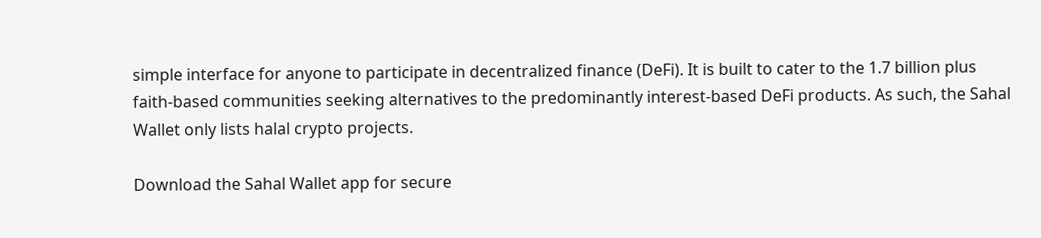simple interface for anyone to participate in decentralized finance (DeFi). It is built to cater to the 1.7 billion plus faith-based communities seeking alternatives to the predominantly interest-based DeFi products. As such, the Sahal Wallet only lists halal crypto projects.

Download the Sahal Wallet app for secure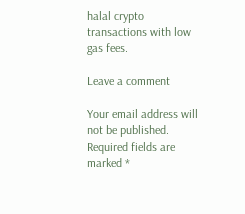halal crypto transactions with low gas fees.

Leave a comment

Your email address will not be published. Required fields are marked *